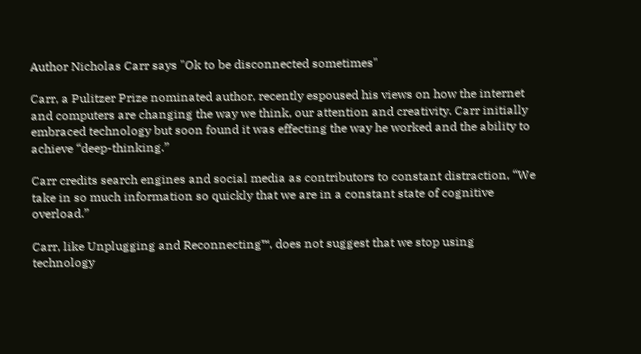Author Nicholas Carr says "Ok to be disconnected sometimes"

Carr, a Pulitzer Prize nominated author, recently espoused his views on how the internet and computers are changing the way we think, our attention and creativity. Carr initially embraced technology but soon found it was effecting the way he worked and the ability to achieve “deep-thinking.”

Carr credits search engines and social media as contributors to constant distraction, “We take in so much information so quickly that we are in a constant state of cognitive overload.”

Carr, like Unplugging and Reconnecting™, does not suggest that we stop using technology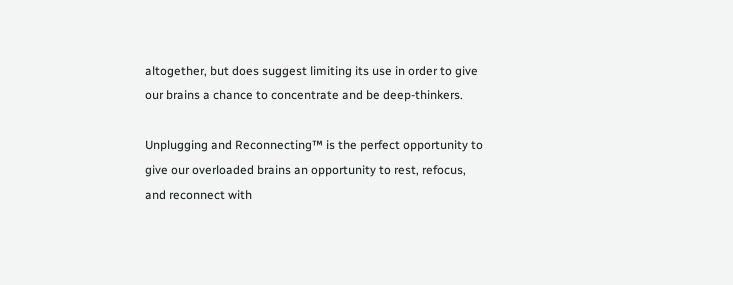altogether, but does suggest limiting its use in order to give our brains a chance to concentrate and be deep-thinkers.

Unplugging and Reconnecting™ is the perfect opportunity to give our overloaded brains an opportunity to rest, refocus, and reconnect with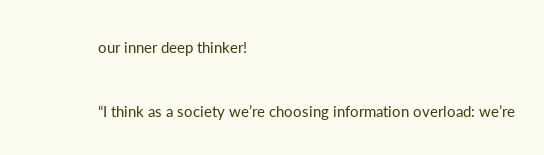our inner deep thinker!


“I think as a society we’re choosing information overload: we’re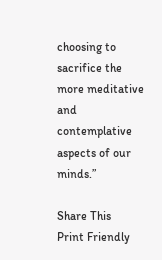choosing to sacrifice the more meditative and contemplative aspects of our minds.”

Share This
Print Friendly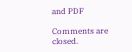and PDF

Comments are closed.